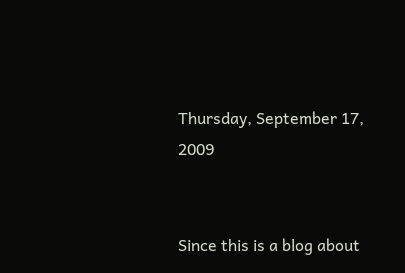Thursday, September 17, 2009


Since this is a blog about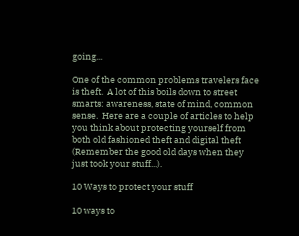going...

One of the common problems travelers face is theft.  A lot of this boils down to street smarts: awareness, state of mind, common sense.  Here are a couple of articles to help you think about protecting yourself from both old fashioned theft and digital theft (Remember the good old days when they just took your stuff...).

10 Ways to protect your stuff

10 ways to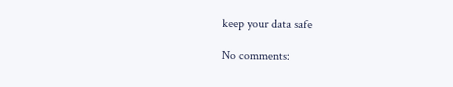keep your data safe

No comments: